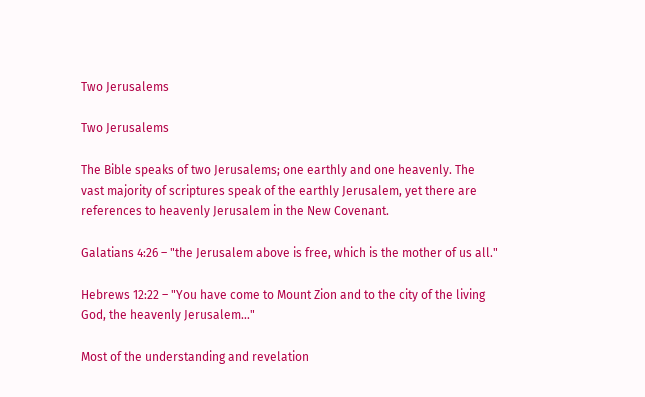Two Jerusalems

Two Jerusalems

The Bible speaks of two Jerusalems; one earthly and one heavenly. The vast majority of scriptures speak of the earthly Jerusalem, yet there are references to heavenly Jerusalem in the New Covenant.

Galatians 4:26 – "the Jerusalem above is free, which is the mother of us all."

Hebrews 12:22 – "You have come to Mount Zion and to the city of the living God, the heavenly Jerusalem…"

Most of the understanding and revelation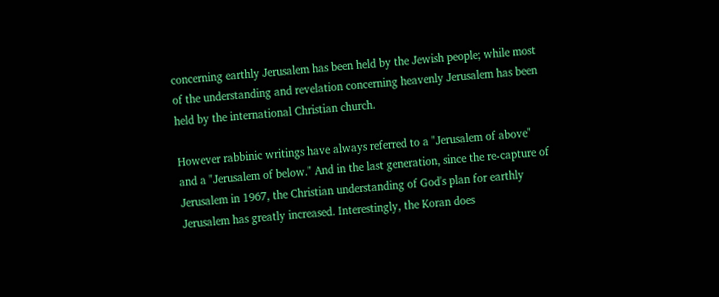concerning earthly Jerusalem has been held by the Jewish people; while most of the understanding and revelation concerning heavenly Jerusalem has been held by the international Christian church.

However rabbinic writings have always referred to a "Jerusalem of above" and a "Jerusalem of below." And in the last generation, since the re-capture of Jerusalem in 1967, the Christian understanding of God's plan for earthly Jerusalem has greatly increased. Interestingly, the Koran does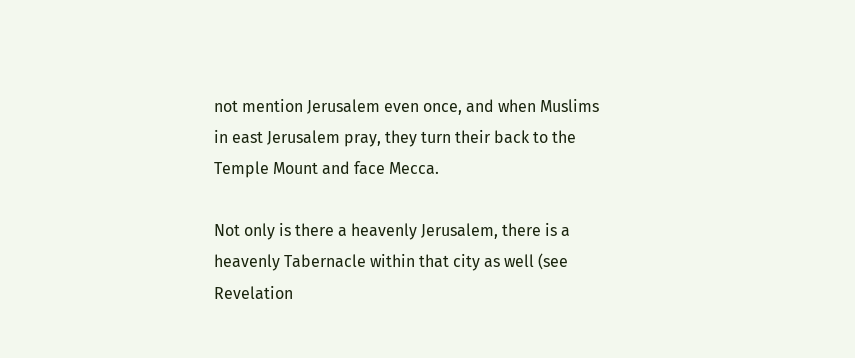not mention Jerusalem even once, and when Muslims in east Jerusalem pray, they turn their back to the Temple Mount and face Mecca.

Not only is there a heavenly Jerusalem, there is a heavenly Tabernacle within that city as well (see Revelation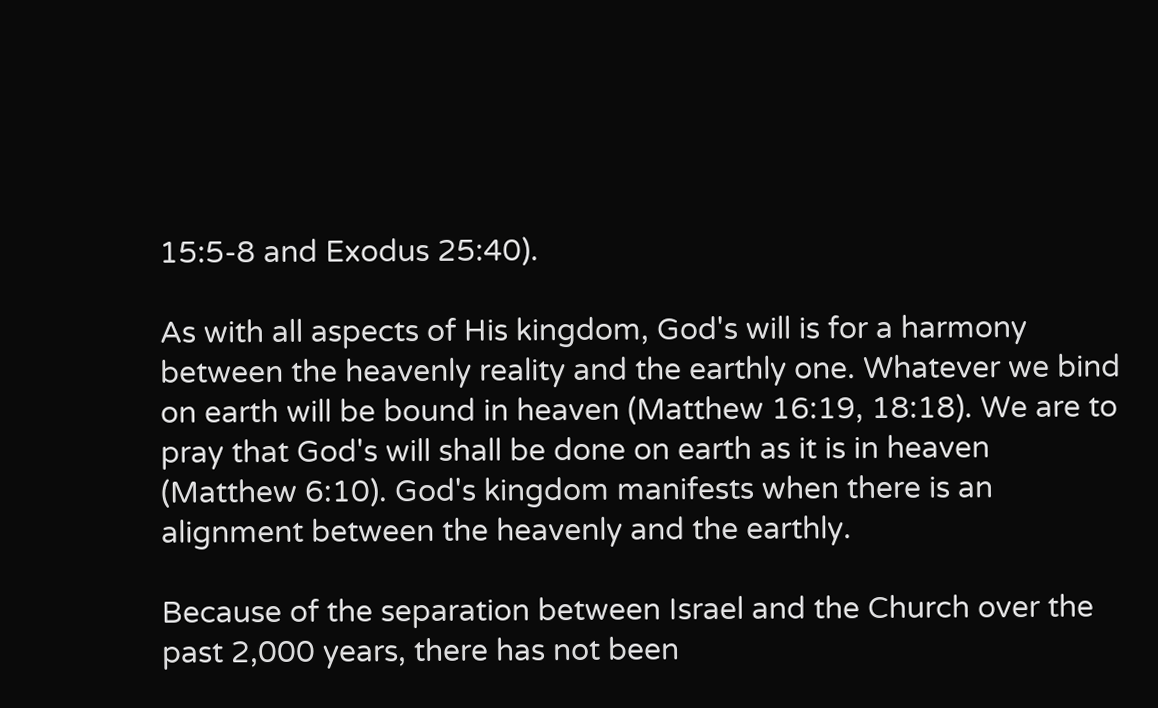15:5-8 and Exodus 25:40).

As with all aspects of His kingdom, God's will is for a harmony between the heavenly reality and the earthly one. Whatever we bind on earth will be bound in heaven (Matthew 16:19, 18:18). We are to pray that God's will shall be done on earth as it is in heaven (Matthew 6:10). God's kingdom manifests when there is an alignment between the heavenly and the earthly.

Because of the separation between Israel and the Church over the past 2,000 years, there has not been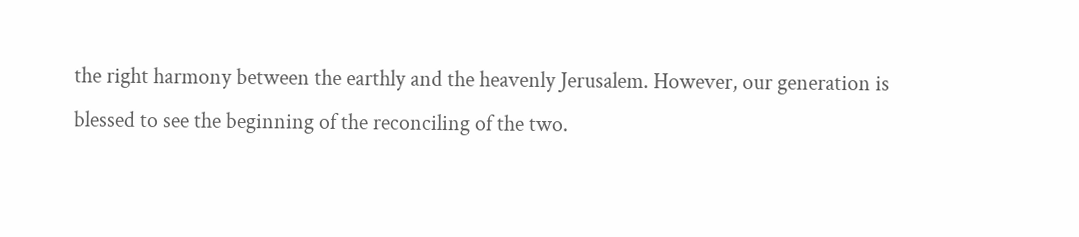the right harmony between the earthly and the heavenly Jerusalem. However, our generation is blessed to see the beginning of the reconciling of the two.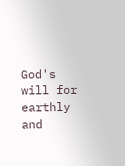God's will for earthly and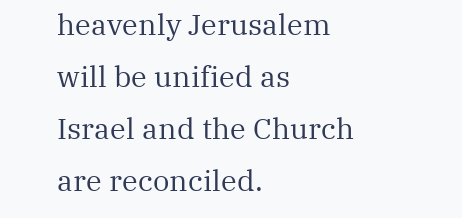heavenly Jerusalem will be unified as Israel and the Church are reconciled.